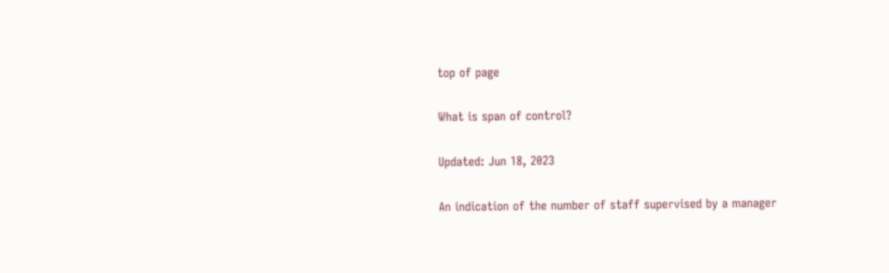top of page

What is span of control?

Updated: Jun 18, 2023

An indication of the number of staff supervised by a manager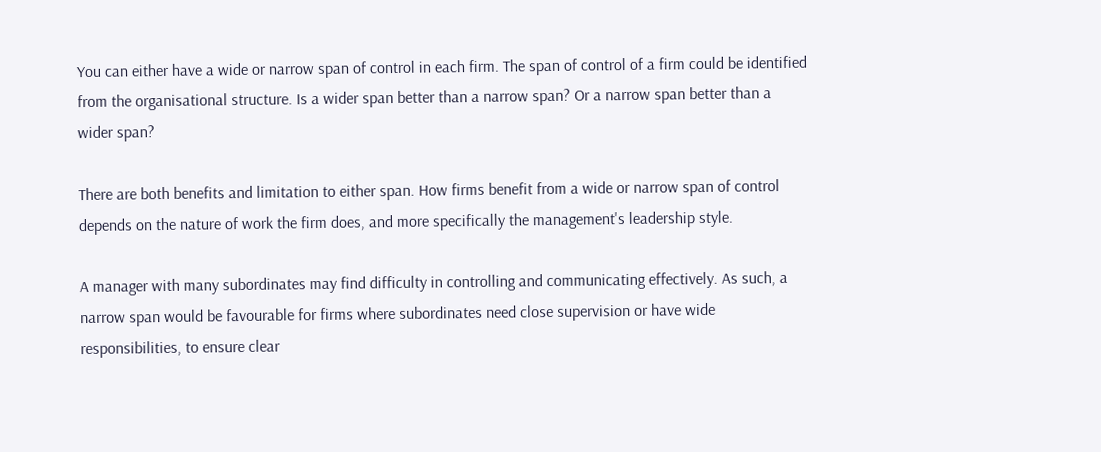You can either have a wide or narrow span of control in each firm. The span of control of a firm could be identified from the organisational structure. Is a wider span better than a narrow span? Or a narrow span better than a wider span?

There are both benefits and limitation to either span. How firms benefit from a wide or narrow span of control depends on the nature of work the firm does, and more specifically the management's leadership style.

A manager with many subordinates may find difficulty in controlling and communicating effectively. As such, a narrow span would be favourable for firms where subordinates need close supervision or have wide responsibilities, to ensure clear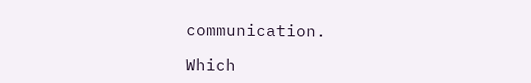communication.

Which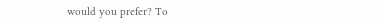would you prefer? To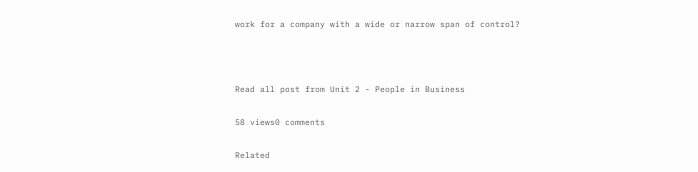work for a company with a wide or narrow span of control?



Read all post from Unit 2 - People in Business

58 views0 comments

Related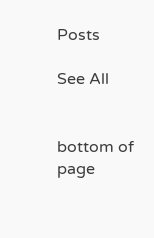Posts

See All


bottom of page